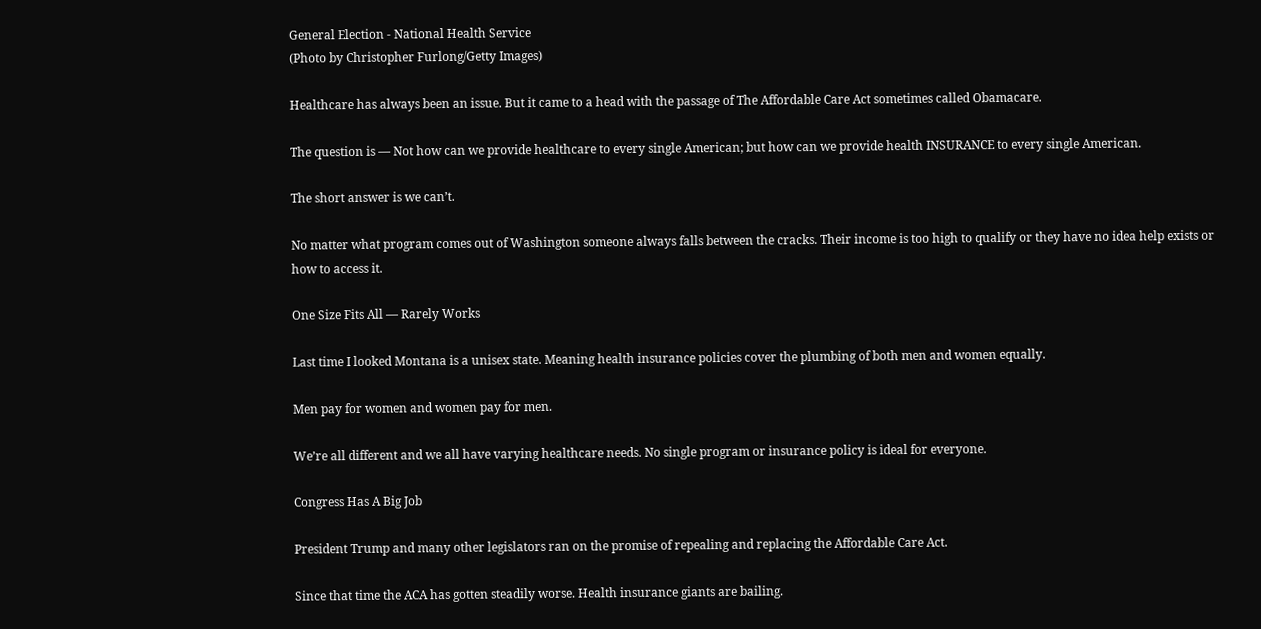General Election - National Health Service
(Photo by Christopher Furlong/Getty Images)

Healthcare has always been an issue. But it came to a head with the passage of The Affordable Care Act sometimes called Obamacare.

The question is — Not how can we provide healthcare to every single American; but how can we provide health INSURANCE to every single American.

The short answer is we can’t.

No matter what program comes out of Washington someone always falls between the cracks. Their income is too high to qualify or they have no idea help exists or how to access it.

One Size Fits All — Rarely Works

Last time I looked Montana is a unisex state. Meaning health insurance policies cover the plumbing of both men and women equally.

Men pay for women and women pay for men.

We’re all different and we all have varying healthcare needs. No single program or insurance policy is ideal for everyone.

Congress Has A Big Job

President Trump and many other legislators ran on the promise of repealing and replacing the Affordable Care Act.

Since that time the ACA has gotten steadily worse. Health insurance giants are bailing.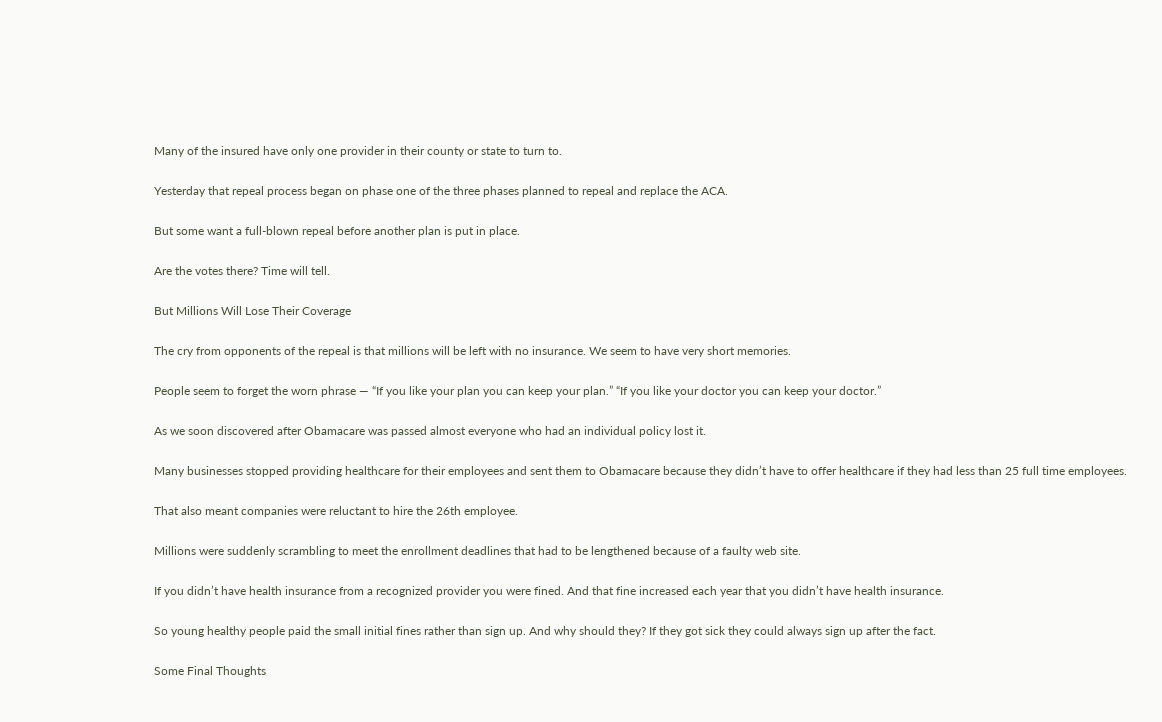Many of the insured have only one provider in their county or state to turn to.

Yesterday that repeal process began on phase one of the three phases planned to repeal and replace the ACA.

But some want a full-blown repeal before another plan is put in place.

Are the votes there? Time will tell.

But Millions Will Lose Their Coverage

The cry from opponents of the repeal is that millions will be left with no insurance. We seem to have very short memories.

People seem to forget the worn phrase — “If you like your plan you can keep your plan.” “If you like your doctor you can keep your doctor.”

As we soon discovered after Obamacare was passed almost everyone who had an individual policy lost it.

Many businesses stopped providing healthcare for their employees and sent them to Obamacare because they didn’t have to offer healthcare if they had less than 25 full time employees.

That also meant companies were reluctant to hire the 26th employee.

Millions were suddenly scrambling to meet the enrollment deadlines that had to be lengthened because of a faulty web site.

If you didn’t have health insurance from a recognized provider you were fined. And that fine increased each year that you didn’t have health insurance.

So young healthy people paid the small initial fines rather than sign up. And why should they? If they got sick they could always sign up after the fact.

Some Final Thoughts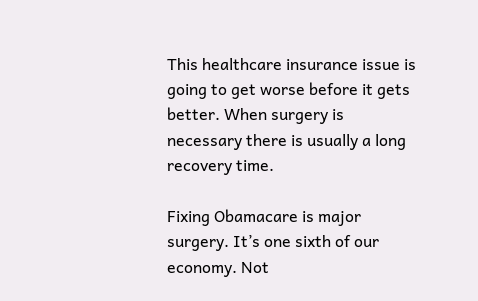This healthcare insurance issue is going to get worse before it gets better. When surgery is necessary there is usually a long recovery time.

Fixing Obamacare is major surgery. It’s one sixth of our economy. Not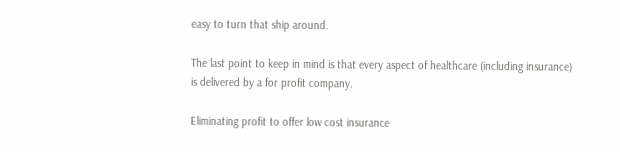easy to turn that ship around.

The last point to keep in mind is that every aspect of healthcare (including insurance) is delivered by a for profit company.

Eliminating profit to offer low cost insurance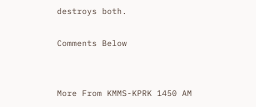destroys both.

Comments Below


More From KMMS-KPRK 1450 AM